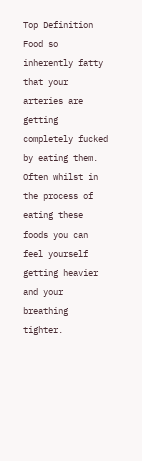Top Definition
Food so inherently fatty that your arteries are getting completely fucked by eating them. Often whilst in the process of eating these foods you can feel yourself getting heavier and your breathing tighter.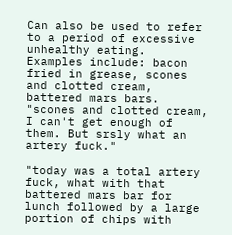Can also be used to refer to a period of excessive unhealthy eating.
Examples include: bacon fried in grease, scones and clotted cream, battered mars bars.
"scones and clotted cream, I can't get enough of them. But srsly what an artery fuck."

"today was a total artery fuck, what with that battered mars bar for lunch followed by a large portion of chips with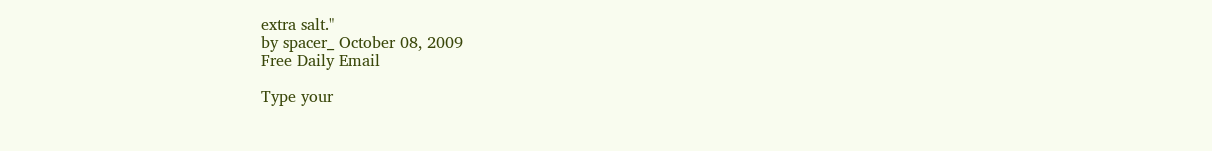extra salt."
by spacer_ October 08, 2009
Free Daily Email

Type your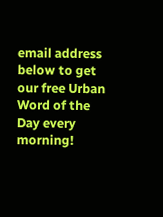email address below to get our free Urban Word of the Day every morning!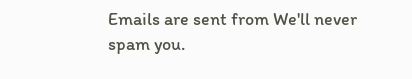Emails are sent from We'll never spam you.